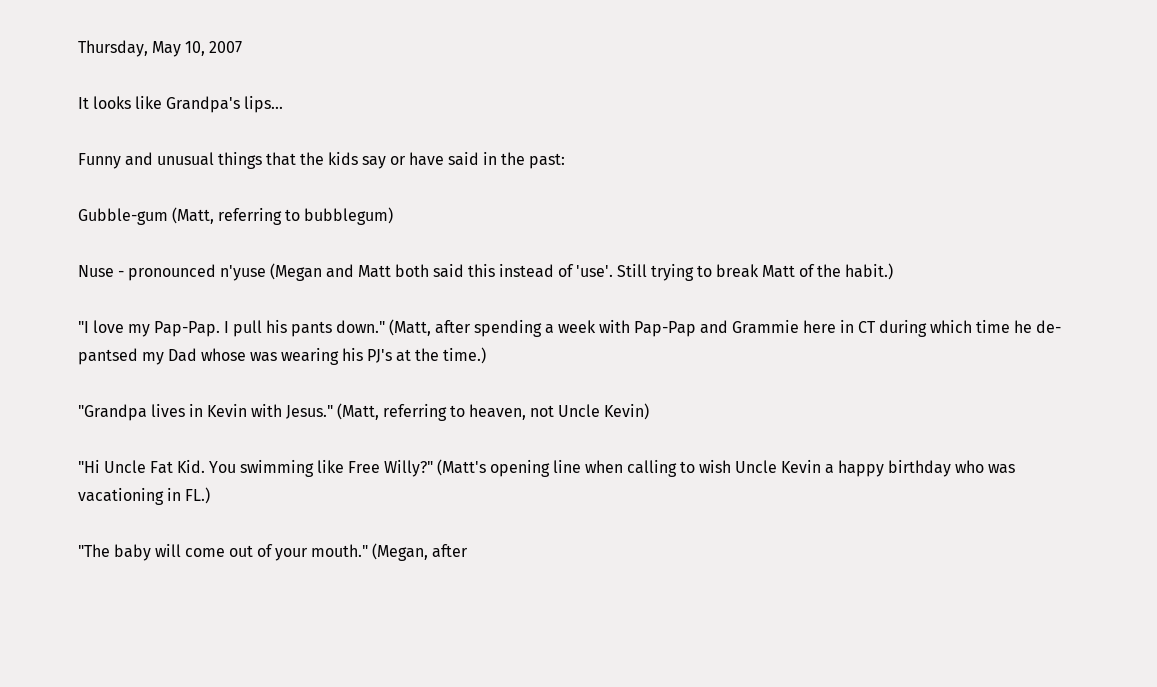Thursday, May 10, 2007

It looks like Grandpa's lips...

Funny and unusual things that the kids say or have said in the past:

Gubble-gum (Matt, referring to bubblegum)

Nuse - pronounced n'yuse (Megan and Matt both said this instead of 'use'. Still trying to break Matt of the habit.)

"I love my Pap-Pap. I pull his pants down." (Matt, after spending a week with Pap-Pap and Grammie here in CT during which time he de-pantsed my Dad whose was wearing his PJ's at the time.)

"Grandpa lives in Kevin with Jesus." (Matt, referring to heaven, not Uncle Kevin)

"Hi Uncle Fat Kid. You swimming like Free Willy?" (Matt's opening line when calling to wish Uncle Kevin a happy birthday who was vacationing in FL.)

"The baby will come out of your mouth." (Megan, after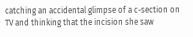catching an accidental glimpse of a c-section on TV and thinking that the incision she saw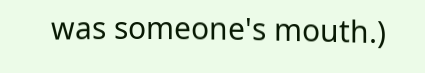was someone's mouth.)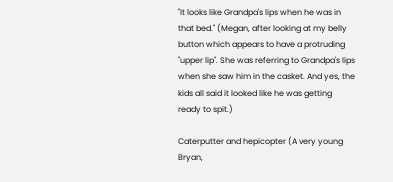"It looks like Grandpa's lips when he was in that bed." (Megan, after looking at my belly button which appears to have a protruding "upper lip". She was referring to Grandpa's lips when she saw him in the casket. And yes, the kids all said it looked like he was getting ready to spit.)

Caterputter and hepicopter (A very young Bryan,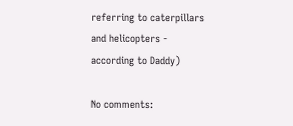referring to caterpillars and helicopters - according to Daddy)

No comments: